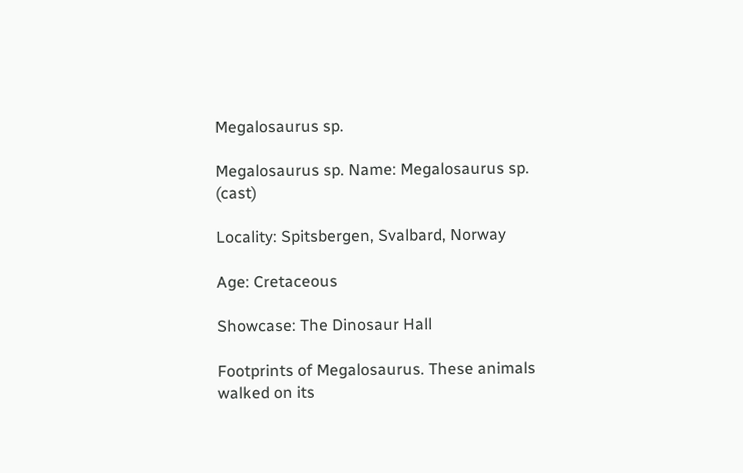Megalosaurus sp.

Megalosaurus sp. Name: Megalosaurus sp.   (cast)

Locality: Spitsbergen, Svalbard, Norway

Age: Cretaceous

Showcase: The Dinosaur Hall

Footprints of Megalosaurus. These animals walked on its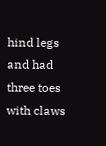hind legs and had three toes with claws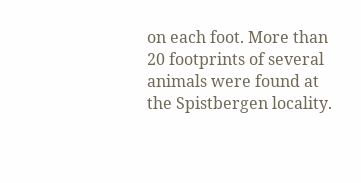on each foot. More than 20 footprints of several animals were found at the Spistbergen locality.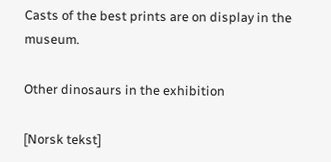Casts of the best prints are on display in the museum.

Other dinosaurs in the exhibition

[Norsk tekst]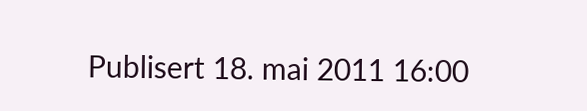Publisert 18. mai 2011 16:00